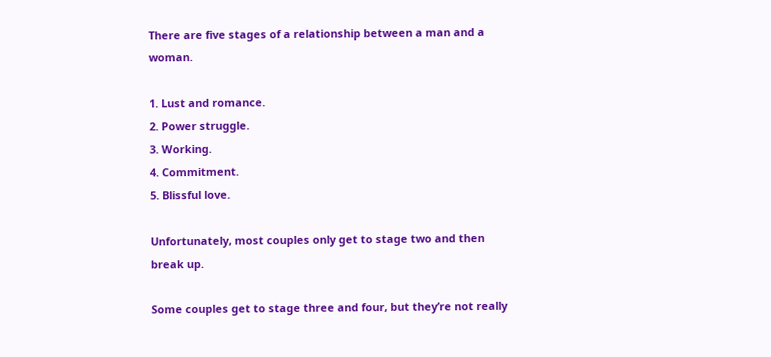There are five stages of a relationship between a man and a woman.

1. Lust and romance.
2. Power struggle.
3. Working.
4. Commitment.
5. Blissful love.

Unfortunately, most couples only get to stage two and then break up.

Some couples get to stage three and four, but they’re not really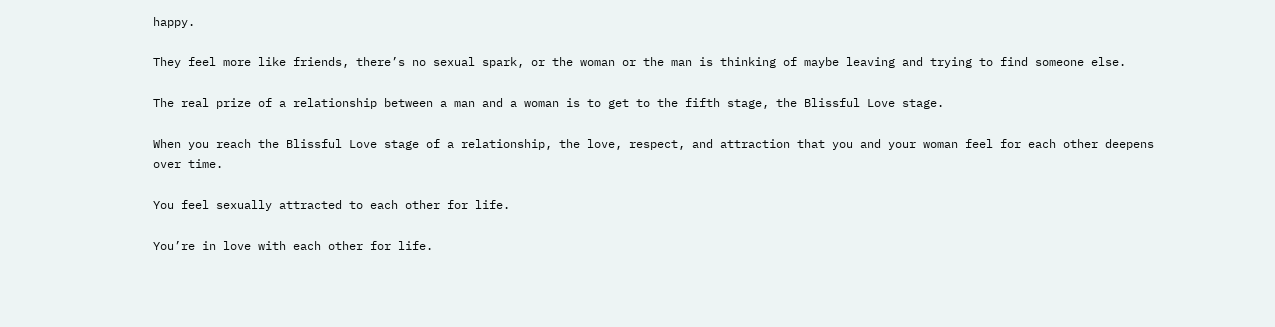happy.

They feel more like friends, there’s no sexual spark, or the woman or the man is thinking of maybe leaving and trying to find someone else.

The real prize of a relationship between a man and a woman is to get to the fifth stage, the Blissful Love stage.

When you reach the Blissful Love stage of a relationship, the love, respect, and attraction that you and your woman feel for each other deepens over time.

You feel sexually attracted to each other for life.

You’re in love with each other for life.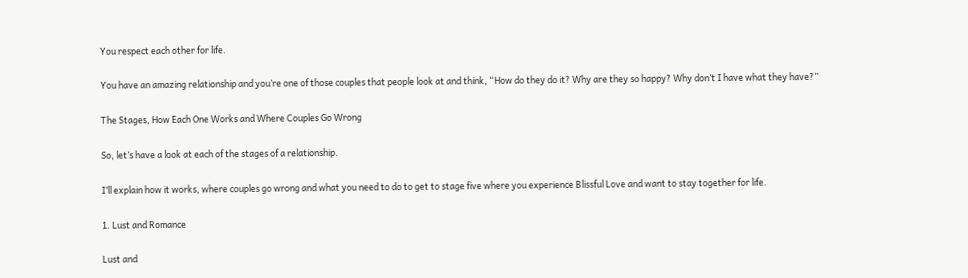You respect each other for life.

You have an amazing relationship and you’re one of those couples that people look at and think, “How do they do it? Why are they so happy? Why don’t I have what they have?”

The Stages, How Each One Works and Where Couples Go Wrong

So, let’s have a look at each of the stages of a relationship.

I’ll explain how it works, where couples go wrong and what you need to do to get to stage five where you experience Blissful Love and want to stay together for life.

1. Lust and Romance

Lust and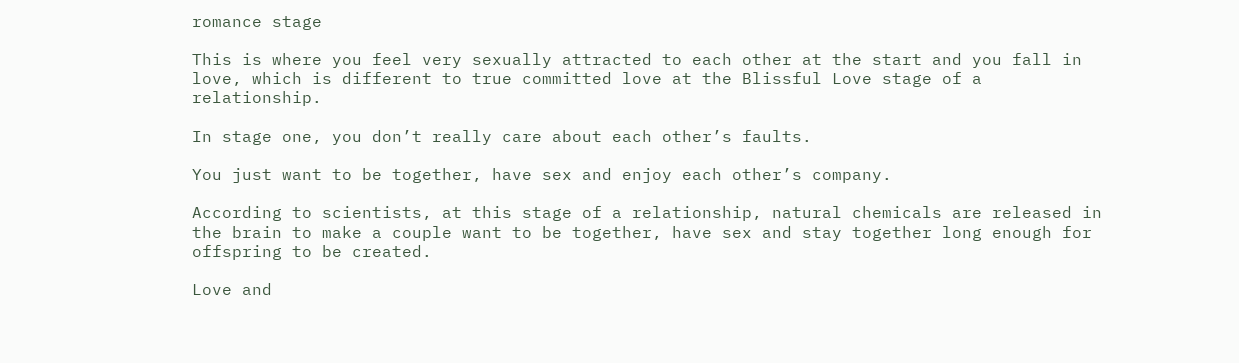romance stage

This is where you feel very sexually attracted to each other at the start and you fall in love, which is different to true committed love at the Blissful Love stage of a relationship.

In stage one, you don’t really care about each other’s faults.

You just want to be together, have sex and enjoy each other’s company.

According to scientists, at this stage of a relationship, natural chemicals are released in the brain to make a couple want to be together, have sex and stay together long enough for offspring to be created.

Love and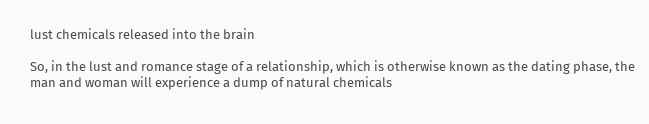lust chemicals released into the brain

So, in the lust and romance stage of a relationship, which is otherwise known as the dating phase, the man and woman will experience a dump of natural chemicals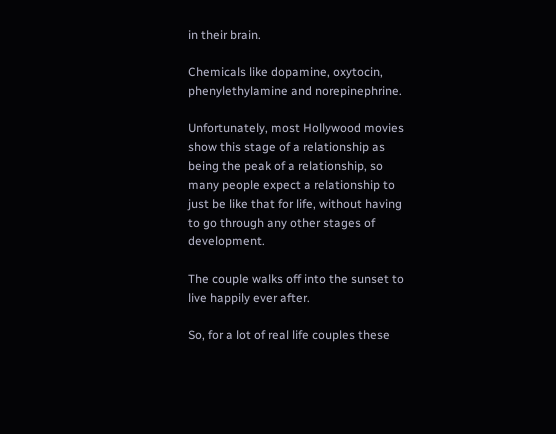in their brain.

Chemicals like dopamine, oxytocin, phenylethylamine and norepinephrine.

Unfortunately, most Hollywood movies show this stage of a relationship as being the peak of a relationship, so many people expect a relationship to just be like that for life, without having to go through any other stages of development.

The couple walks off into the sunset to live happily ever after.

So, for a lot of real life couples these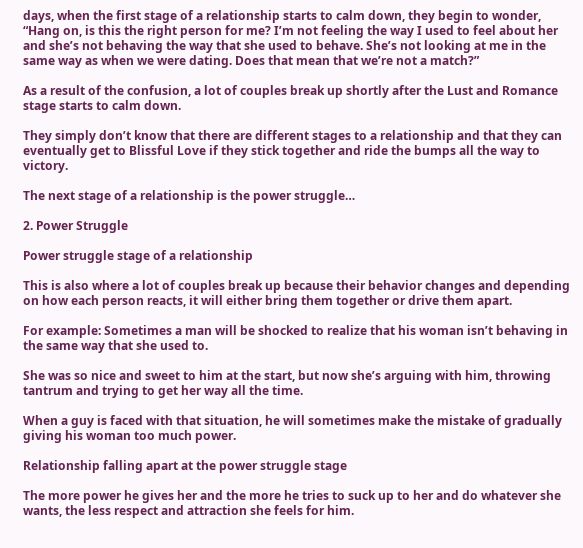days, when the first stage of a relationship starts to calm down, they begin to wonder, “Hang on, is this the right person for me? I’m not feeling the way I used to feel about her and she’s not behaving the way that she used to behave. She’s not looking at me in the same way as when we were dating. Does that mean that we’re not a match?”

As a result of the confusion, a lot of couples break up shortly after the Lust and Romance stage starts to calm down.

They simply don’t know that there are different stages to a relationship and that they can eventually get to Blissful Love if they stick together and ride the bumps all the way to victory.

The next stage of a relationship is the power struggle…

2. Power Struggle

Power struggle stage of a relationship

This is also where a lot of couples break up because their behavior changes and depending on how each person reacts, it will either bring them together or drive them apart.

For example: Sometimes a man will be shocked to realize that his woman isn’t behaving in the same way that she used to.

She was so nice and sweet to him at the start, but now she’s arguing with him, throwing tantrum and trying to get her way all the time.

When a guy is faced with that situation, he will sometimes make the mistake of gradually giving his woman too much power.

Relationship falling apart at the power struggle stage

The more power he gives her and the more he tries to suck up to her and do whatever she wants, the less respect and attraction she feels for him.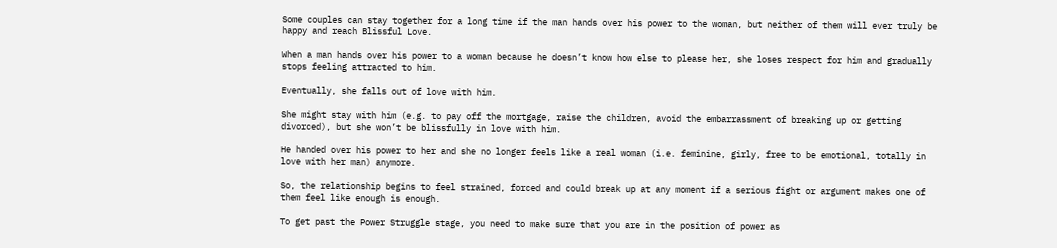Some couples can stay together for a long time if the man hands over his power to the woman, but neither of them will ever truly be happy and reach Blissful Love.

When a man hands over his power to a woman because he doesn’t know how else to please her, she loses respect for him and gradually stops feeling attracted to him.

Eventually, she falls out of love with him.

She might stay with him (e.g. to pay off the mortgage, raise the children, avoid the embarrassment of breaking up or getting divorced), but she won’t be blissfully in love with him.

He handed over his power to her and she no longer feels like a real woman (i.e. feminine, girly, free to be emotional, totally in love with her man) anymore.

So, the relationship begins to feel strained, forced and could break up at any moment if a serious fight or argument makes one of them feel like enough is enough.

To get past the Power Struggle stage, you need to make sure that you are in the position of power as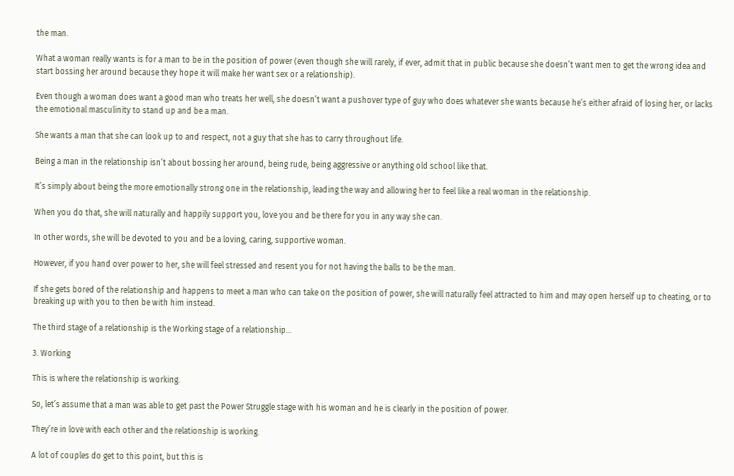the man.

What a woman really wants is for a man to be in the position of power (even though she will rarely, if ever, admit that in public because she doesn’t want men to get the wrong idea and start bossing her around because they hope it will make her want sex or a relationship).

Even though a woman does want a good man who treats her well, she doesn’t want a pushover type of guy who does whatever she wants because he’s either afraid of losing her, or lacks the emotional masculinity to stand up and be a man.

She wants a man that she can look up to and respect, not a guy that she has to carry throughout life.

Being a man in the relationship isn’t about bossing her around, being rude, being aggressive or anything old school like that.

It’s simply about being the more emotionally strong one in the relationship, leading the way and allowing her to feel like a real woman in the relationship.

When you do that, she will naturally and happily support you, love you and be there for you in any way she can.

In other words, she will be devoted to you and be a loving, caring, supportive woman.

However, if you hand over power to her, she will feel stressed and resent you for not having the balls to be the man.

If she gets bored of the relationship and happens to meet a man who can take on the position of power, she will naturally feel attracted to him and may open herself up to cheating, or to breaking up with you to then be with him instead.

The third stage of a relationship is the Working stage of a relationship…

3. Working

This is where the relationship is working.

So, let’s assume that a man was able to get past the Power Struggle stage with his woman and he is clearly in the position of power.

They’re in love with each other and the relationship is working.

A lot of couples do get to this point, but this is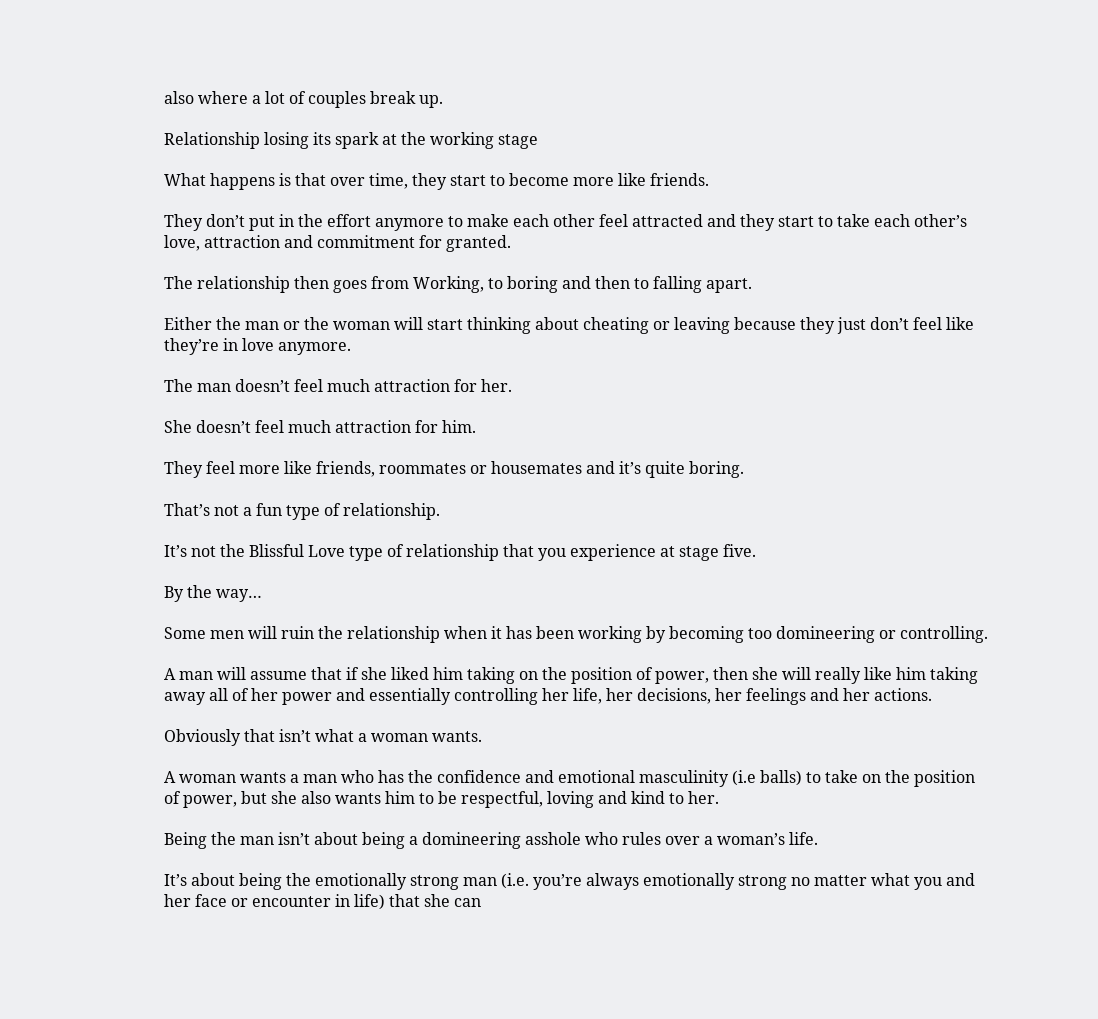also where a lot of couples break up.

Relationship losing its spark at the working stage

What happens is that over time, they start to become more like friends.

They don’t put in the effort anymore to make each other feel attracted and they start to take each other’s love, attraction and commitment for granted.

The relationship then goes from Working, to boring and then to falling apart.

Either the man or the woman will start thinking about cheating or leaving because they just don’t feel like they’re in love anymore.

The man doesn’t feel much attraction for her.

She doesn’t feel much attraction for him.

They feel more like friends, roommates or housemates and it’s quite boring.

That’s not a fun type of relationship.

It’s not the Blissful Love type of relationship that you experience at stage five.

By the way…

Some men will ruin the relationship when it has been working by becoming too domineering or controlling.

A man will assume that if she liked him taking on the position of power, then she will really like him taking away all of her power and essentially controlling her life, her decisions, her feelings and her actions.

Obviously that isn’t what a woman wants.

A woman wants a man who has the confidence and emotional masculinity (i.e balls) to take on the position of power, but she also wants him to be respectful, loving and kind to her.

Being the man isn’t about being a domineering asshole who rules over a woman’s life.

It’s about being the emotionally strong man (i.e. you’re always emotionally strong no matter what you and her face or encounter in life) that she can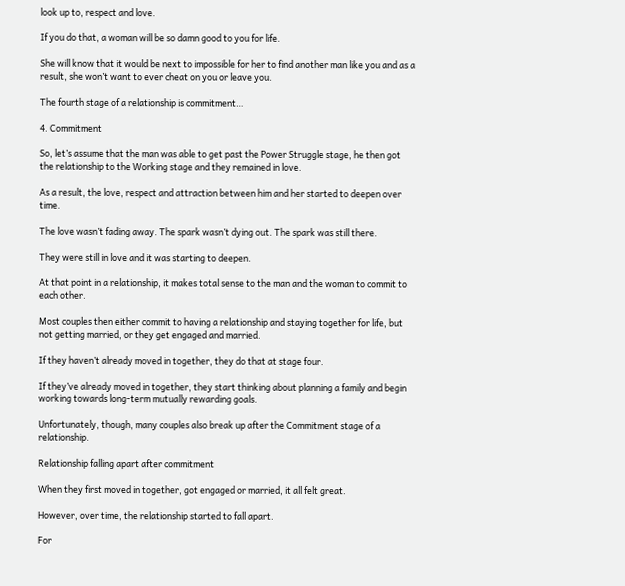look up to, respect and love.

If you do that, a woman will be so damn good to you for life.

She will know that it would be next to impossible for her to find another man like you and as a result, she won’t want to ever cheat on you or leave you.

The fourth stage of a relationship is commitment…

4. Commitment

So, let’s assume that the man was able to get past the Power Struggle stage, he then got the relationship to the Working stage and they remained in love.

As a result, the love, respect and attraction between him and her started to deepen over time.

The love wasn’t fading away. The spark wasn’t dying out. The spark was still there.

They were still in love and it was starting to deepen.

At that point in a relationship, it makes total sense to the man and the woman to commit to each other.

Most couples then either commit to having a relationship and staying together for life, but not getting married, or they get engaged and married.

If they haven’t already moved in together, they do that at stage four.

If they’ve already moved in together, they start thinking about planning a family and begin working towards long-term mutually rewarding goals.

Unfortunately, though, many couples also break up after the Commitment stage of a relationship.

Relationship falling apart after commitment

When they first moved in together, got engaged or married, it all felt great.

However, over time, the relationship started to fall apart.

For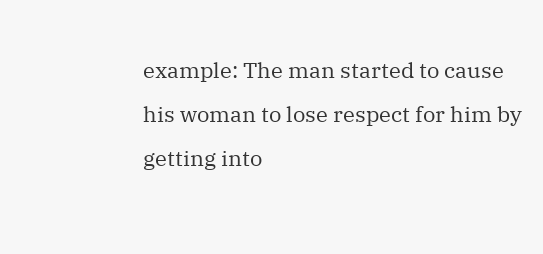example: The man started to cause his woman to lose respect for him by getting into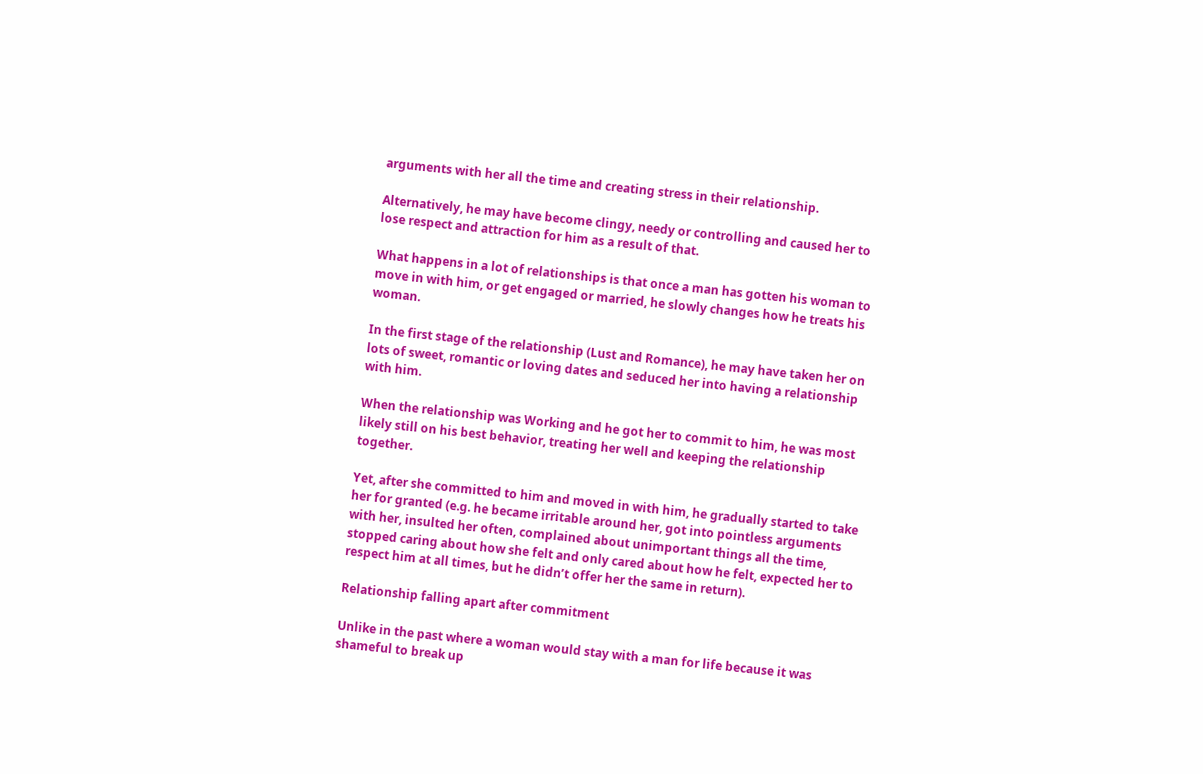arguments with her all the time and creating stress in their relationship.

Alternatively, he may have become clingy, needy or controlling and caused her to lose respect and attraction for him as a result of that.

What happens in a lot of relationships is that once a man has gotten his woman to move in with him, or get engaged or married, he slowly changes how he treats his woman.

In the first stage of the relationship (Lust and Romance), he may have taken her on lots of sweet, romantic or loving dates and seduced her into having a relationship with him.

When the relationship was Working and he got her to commit to him, he was most likely still on his best behavior, treating her well and keeping the relationship together.

Yet, after she committed to him and moved in with him, he gradually started to take her for granted (e.g. he became irritable around her, got into pointless arguments with her, insulted her often, complained about unimportant things all the time, stopped caring about how she felt and only cared about how he felt, expected her to respect him at all times, but he didn’t offer her the same in return).

Relationship falling apart after commitment

Unlike in the past where a woman would stay with a man for life because it was shameful to break up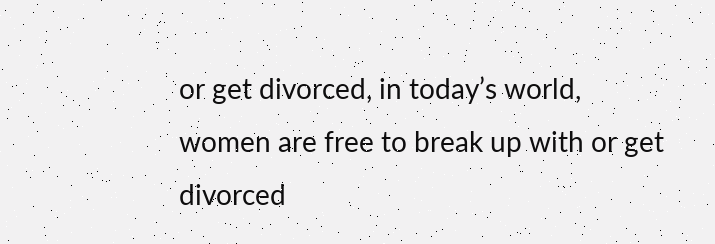or get divorced, in today’s world, women are free to break up with or get divorced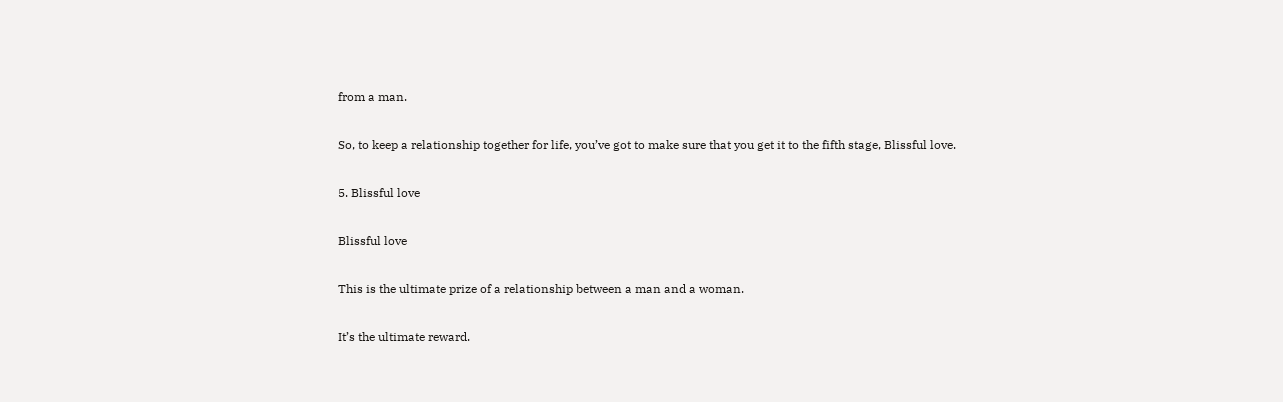from a man.

So, to keep a relationship together for life, you’ve got to make sure that you get it to the fifth stage, Blissful love.

5. Blissful love

Blissful love

This is the ultimate prize of a relationship between a man and a woman.

It’s the ultimate reward.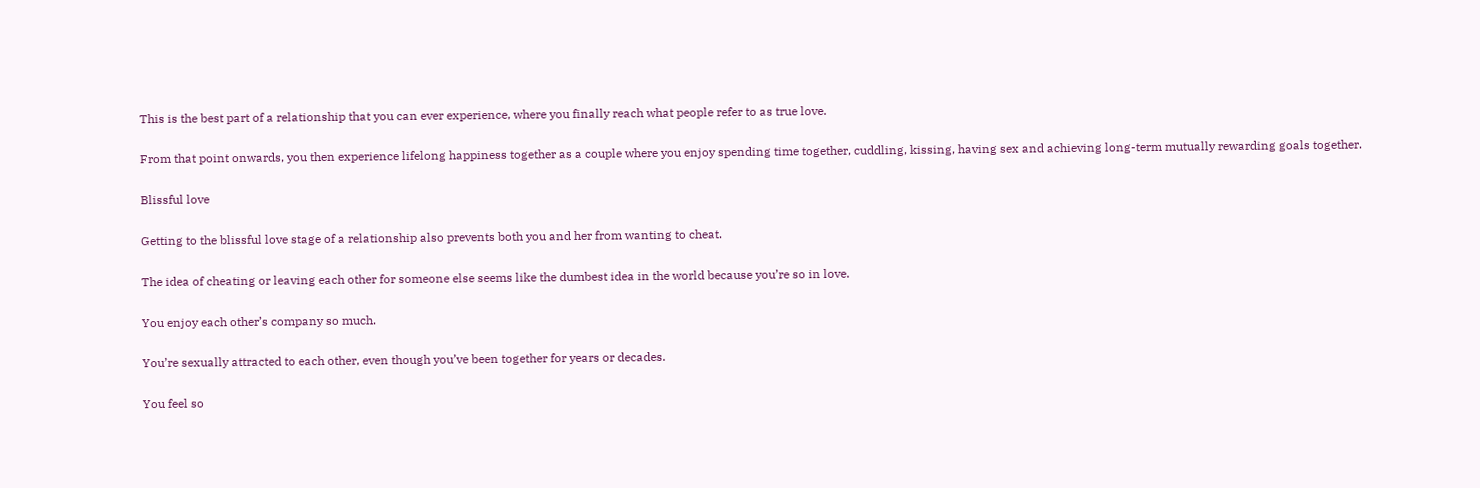This is the best part of a relationship that you can ever experience, where you finally reach what people refer to as true love.

From that point onwards, you then experience lifelong happiness together as a couple where you enjoy spending time together, cuddling, kissing, having sex and achieving long-term mutually rewarding goals together.

Blissful love

Getting to the blissful love stage of a relationship also prevents both you and her from wanting to cheat.

The idea of cheating or leaving each other for someone else seems like the dumbest idea in the world because you’re so in love.

You enjoy each other’s company so much.

You’re sexually attracted to each other, even though you’ve been together for years or decades.

You feel so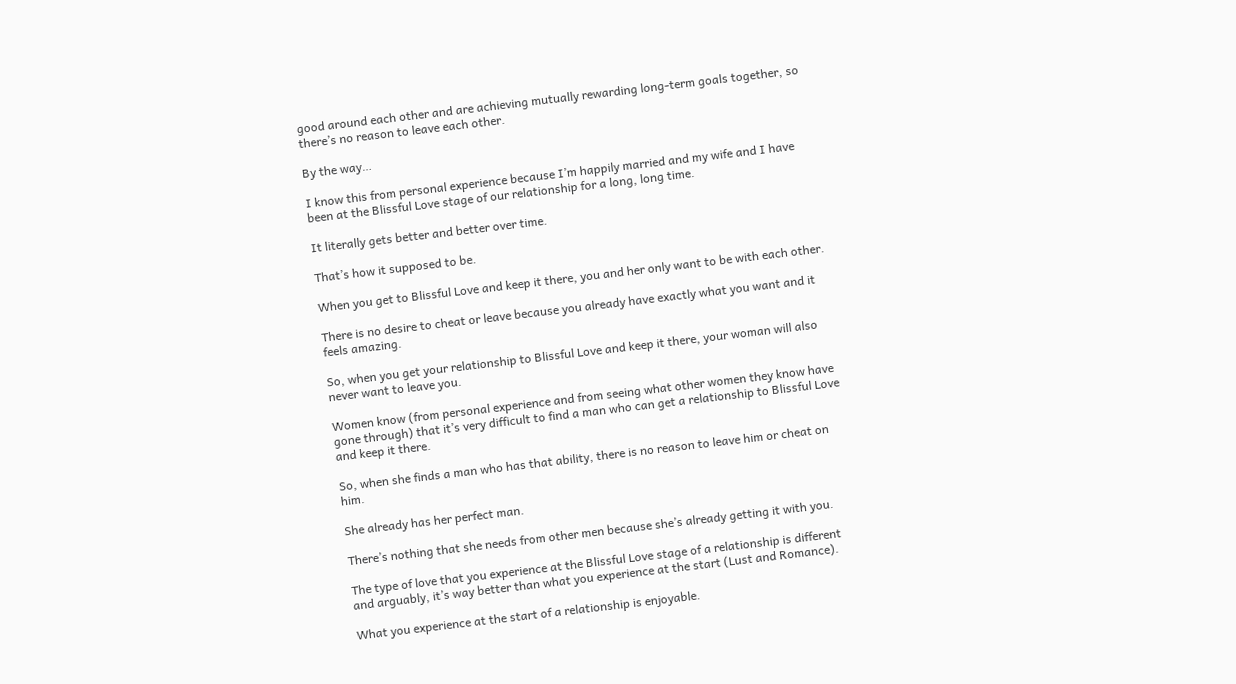good around each other and are achieving mutually rewarding long-term goals together, so there’s no reason to leave each other.

By the way…

I know this from personal experience because I’m happily married and my wife and I have been at the Blissful Love stage of our relationship for a long, long time.

It literally gets better and better over time.

That’s how it supposed to be.

When you get to Blissful Love and keep it there, you and her only want to be with each other.

There is no desire to cheat or leave because you already have exactly what you want and it feels amazing.

So, when you get your relationship to Blissful Love and keep it there, your woman will also never want to leave you.

Women know (from personal experience and from seeing what other women they know have gone through) that it’s very difficult to find a man who can get a relationship to Blissful Love and keep it there.

So, when she finds a man who has that ability, there is no reason to leave him or cheat on him.

She already has her perfect man.

There’s nothing that she needs from other men because she’s already getting it with you.

The type of love that you experience at the Blissful Love stage of a relationship is different and arguably, it’s way better than what you experience at the start (Lust and Romance).

What you experience at the start of a relationship is enjoyable.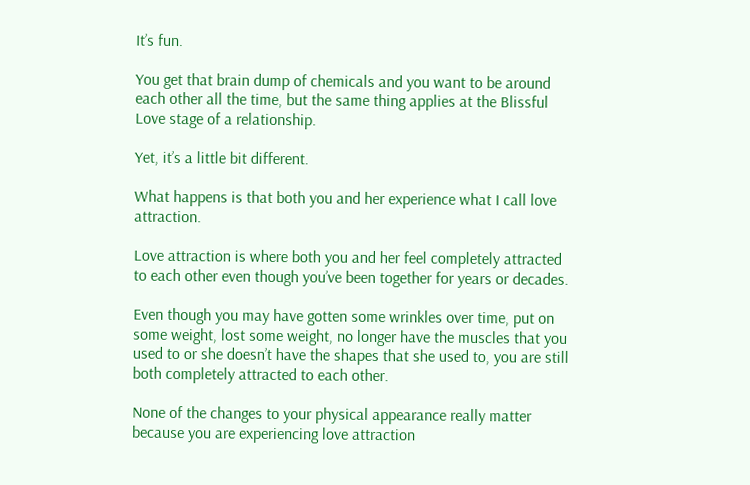It’s fun.

You get that brain dump of chemicals and you want to be around each other all the time, but the same thing applies at the Blissful Love stage of a relationship.

Yet, it’s a little bit different.

What happens is that both you and her experience what I call love attraction.

Love attraction is where both you and her feel completely attracted to each other even though you’ve been together for years or decades.

Even though you may have gotten some wrinkles over time, put on some weight, lost some weight, no longer have the muscles that you used to or she doesn’t have the shapes that she used to, you are still both completely attracted to each other.

None of the changes to your physical appearance really matter because you are experiencing love attraction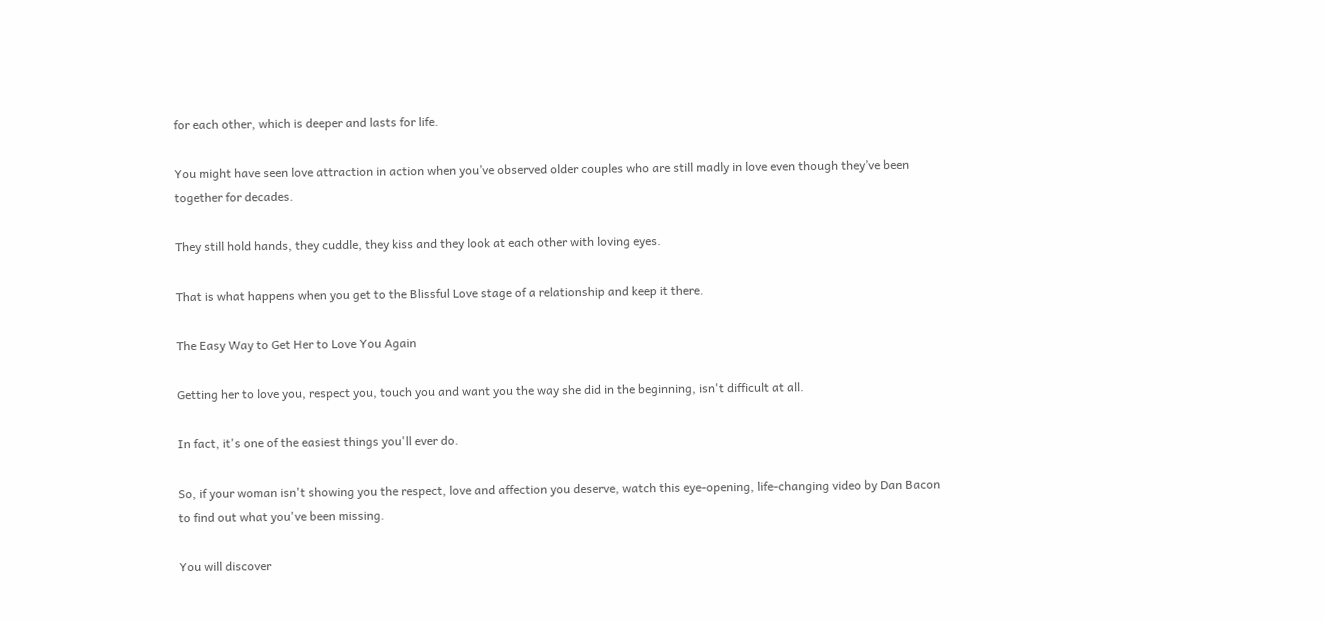for each other, which is deeper and lasts for life.

You might have seen love attraction in action when you’ve observed older couples who are still madly in love even though they’ve been together for decades.

They still hold hands, they cuddle, they kiss and they look at each other with loving eyes.

That is what happens when you get to the Blissful Love stage of a relationship and keep it there.

The Easy Way to Get Her to Love You Again

Getting her to love you, respect you, touch you and want you the way she did in the beginning, isn't difficult at all.

In fact, it's one of the easiest things you'll ever do.

So, if your woman isn't showing you the respect, love and affection you deserve, watch this eye-opening, life-changing video by Dan Bacon to find out what you've been missing.

You will discover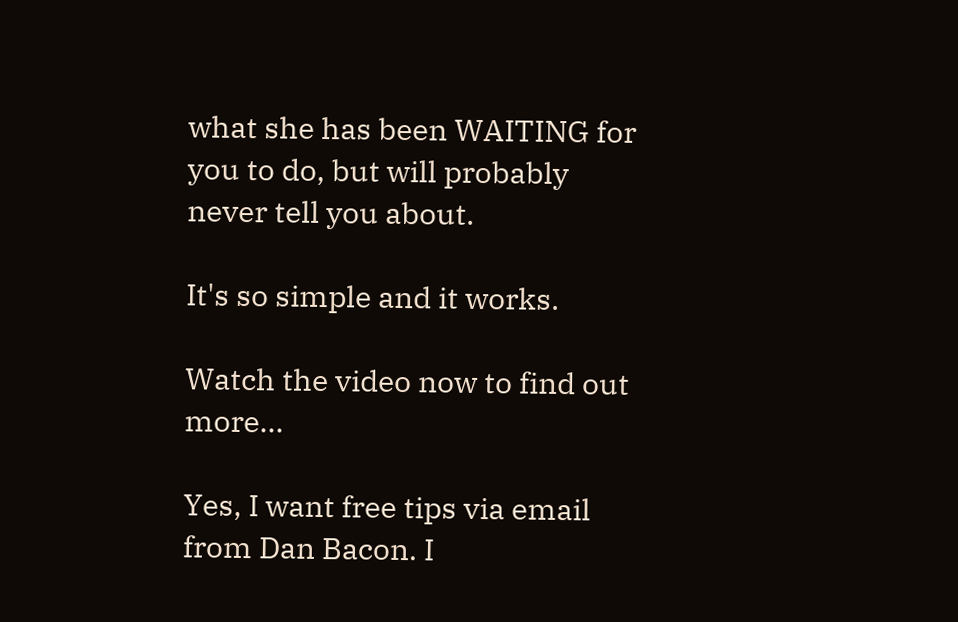what she has been WAITING for you to do, but will probably never tell you about.

It's so simple and it works.

Watch the video now to find out more...

Yes, I want free tips via email from Dan Bacon. I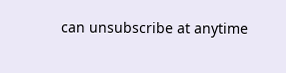can unsubscribe at anytime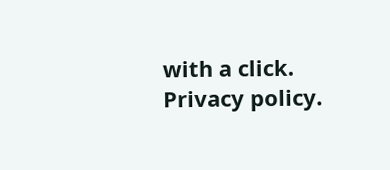with a click. Privacy policy.